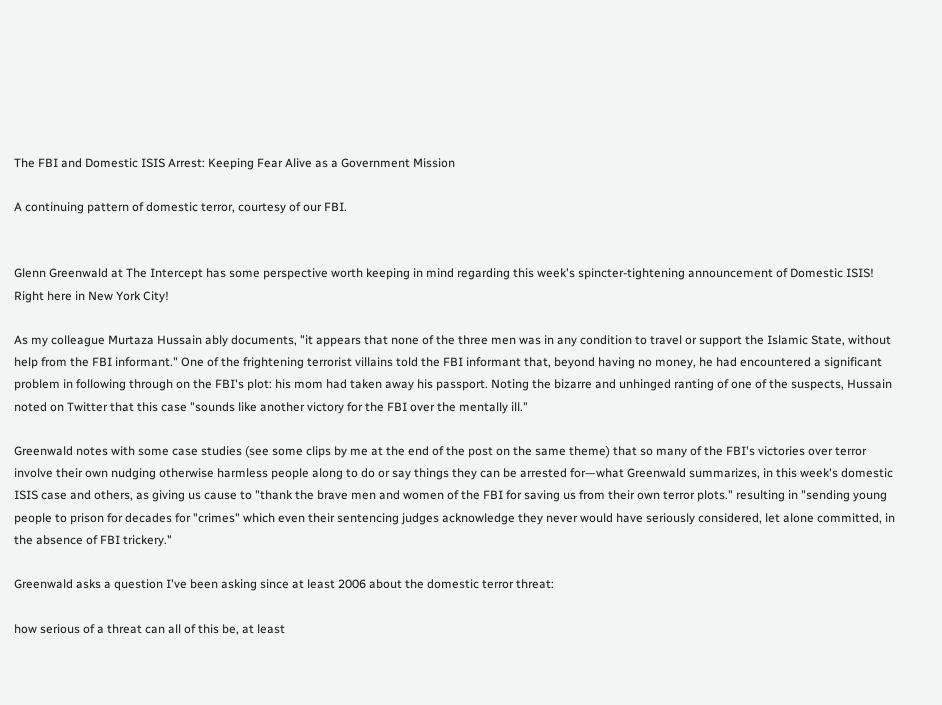The FBI and Domestic ISIS Arrest: Keeping Fear Alive as a Government Mission

A continuing pattern of domestic terror, courtesy of our FBI.


Glenn Greenwald at The Intercept has some perspective worth keeping in mind regarding this week's spincter-tightening announcement of Domestic ISIS! Right here in New York City!

As my colleague Murtaza Hussain ably documents, "it appears that none of the three men was in any condition to travel or support the Islamic State, without help from the FBI informant." One of the frightening terrorist villains told the FBI informant that, beyond having no money, he had encountered a significant problem in following through on the FBI's plot: his mom had taken away his passport. Noting the bizarre and unhinged ranting of one of the suspects, Hussain noted on Twitter that this case "sounds like another victory for the FBI over the mentally ill."

Greenwald notes with some case studies (see some clips by me at the end of the post on the same theme) that so many of the FBI's victories over terror involve their own nudging otherwise harmless people along to do or say things they can be arrested for—what Greenwald summarizes, in this week's domestic ISIS case and others, as giving us cause to "thank the brave men and women of the FBI for saving us from their own terror plots." resulting in "sending young people to prison for decades for "crimes" which even their sentencing judges acknowledge they never would have seriously considered, let alone committed, in the absence of FBI trickery."

Greenwald asks a question I've been asking since at least 2006 about the domestic terror threat:

how serious of a threat can all of this be, at least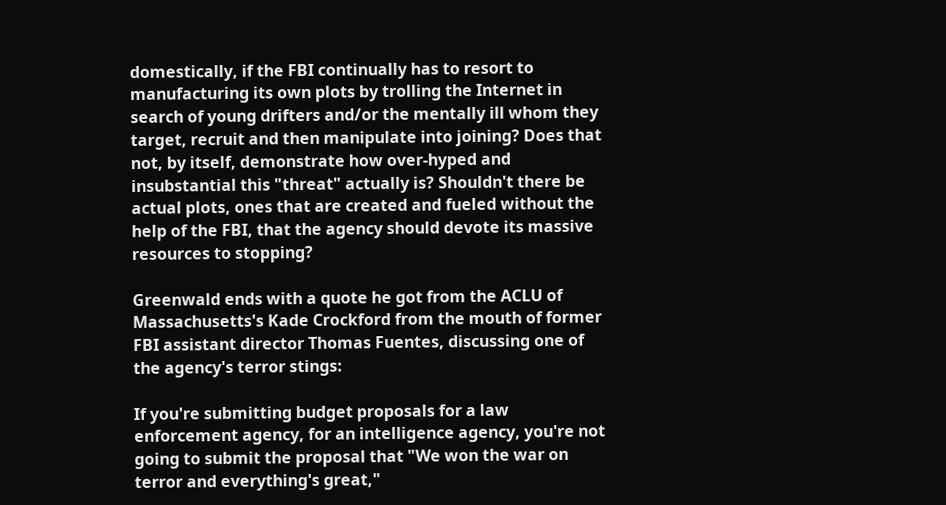domestically, if the FBI continually has to resort to manufacturing its own plots by trolling the Internet in search of young drifters and/or the mentally ill whom they target, recruit and then manipulate into joining? Does that not, by itself, demonstrate how over-hyped and insubstantial this "threat" actually is? Shouldn't there be actual plots, ones that are created and fueled without the help of the FBI, that the agency should devote its massive resources to stopping?

Greenwald ends with a quote he got from the ACLU of Massachusetts's Kade Crockford from the mouth of former FBI assistant director Thomas Fuentes, discussing one of the agency's terror stings:

If you're submitting budget proposals for a law enforcement agency, for an intelligence agency, you're not going to submit the proposal that "We won the war on terror and everything's great,"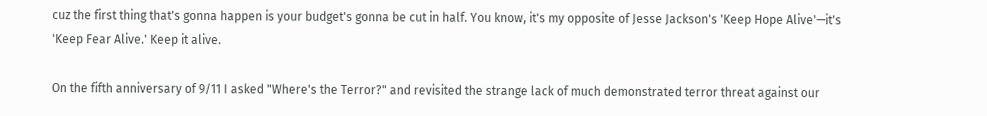cuz the first thing that's gonna happen is your budget's gonna be cut in half. You know, it's my opposite of Jesse Jackson's 'Keep Hope Alive'—it's 'Keep Fear Alive.' Keep it alive.

On the fifth anniversary of 9/11 I asked "Where's the Terror?" and revisited the strange lack of much demonstrated terror threat against our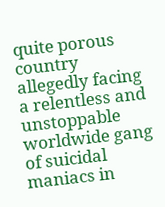quite porous country allegedly facing a relentless and unstoppable worldwide gang of suicidal maniacs in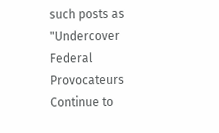such posts as "Undercover Federal Provocateurs Continue to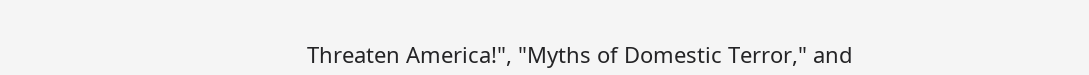Threaten America!", "Myths of Domestic Terror," and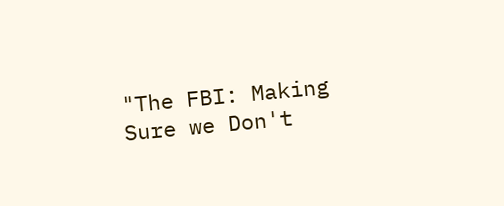"The FBI: Making Sure we Don't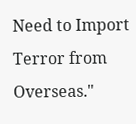Need to Import Terror from Overseas."